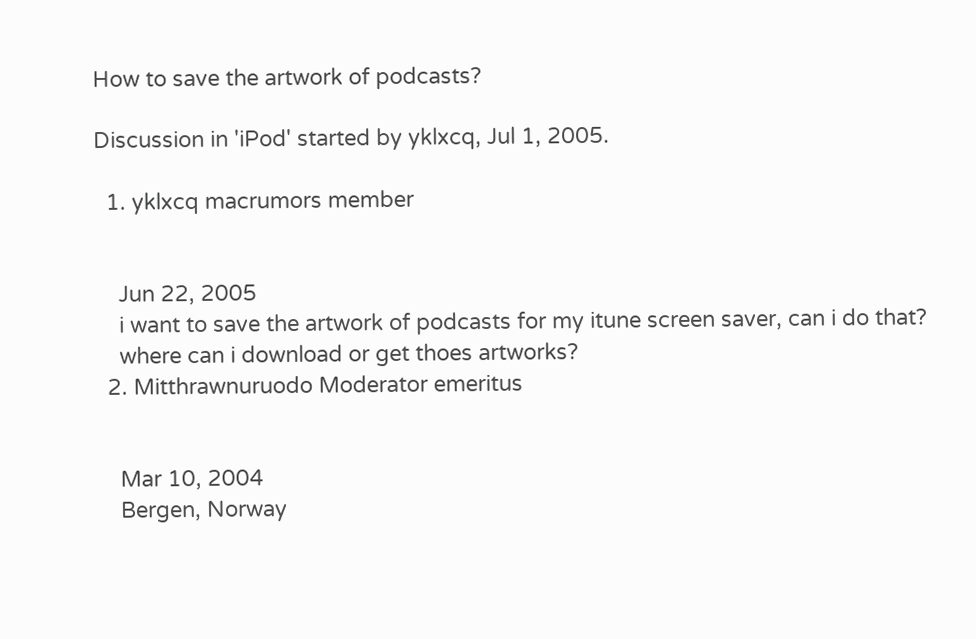How to save the artwork of podcasts?

Discussion in 'iPod' started by yklxcq, Jul 1, 2005.

  1. yklxcq macrumors member


    Jun 22, 2005
    i want to save the artwork of podcasts for my itune screen saver, can i do that?
    where can i download or get thoes artworks?
  2. Mitthrawnuruodo Moderator emeritus


    Mar 10, 2004
    Bergen, Norway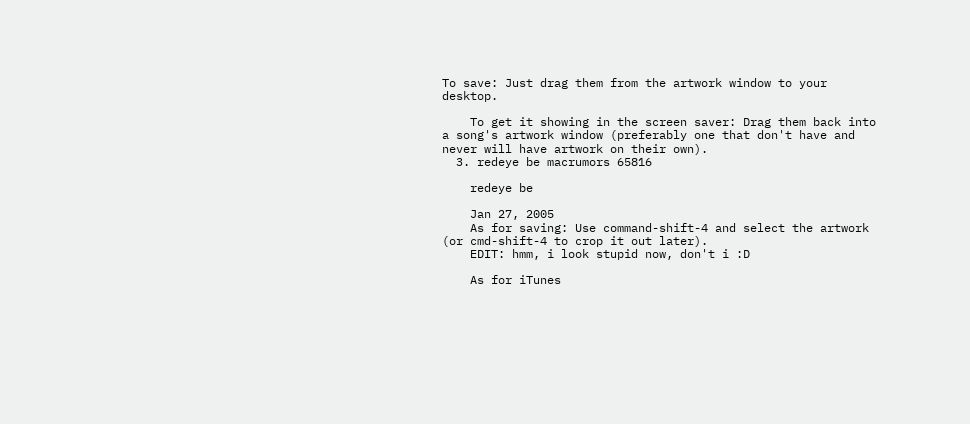To save: Just drag them from the artwork window to your desktop.

    To get it showing in the screen saver: Drag them back into a song's artwork window (preferably one that don't have and never will have artwork on their own).
  3. redeye be macrumors 65816

    redeye be

    Jan 27, 2005
    As for saving: Use command-shift-4 and select the artwork (or cmd-shift-4 to crop it out later).
    EDIT: hmm, i look stupid now, don't i :D

    As for iTunes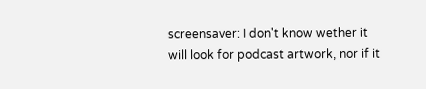screensaver: I don't know wether it will look for podcast artwork, nor if it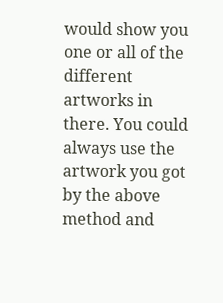would show you one or all of the different artworks in there. You could always use the artwork you got by the above method and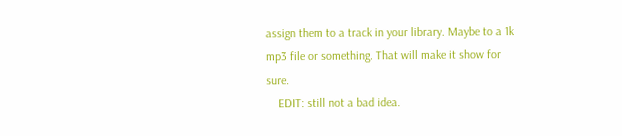assign them to a track in your library. Maybe to a 1k mp3 file or something. That will make it show for sure.
    EDIT: still not a bad idea.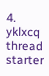4. yklxcq thread starter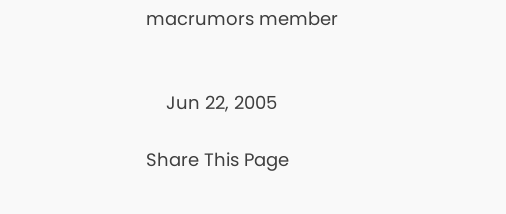macrumors member


    Jun 22, 2005

Share This Page